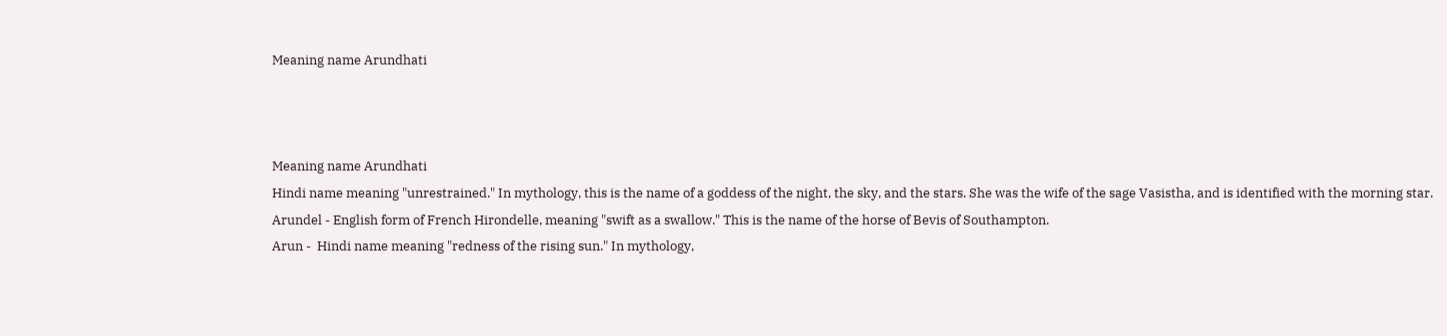Meaning name Arundhati



Meaning name Arundhati
Hindi name meaning "unrestrained." In mythology, this is the name of a goddess of the night, the sky, and the stars. She was the wife of the sage Vasistha, and is identified with the morning star.
Arundel - English form of French Hirondelle, meaning "swift as a swallow." This is the name of the horse of Bevis of Southampton.
Arun -  Hindi name meaning "redness of the rising sun." In mythology,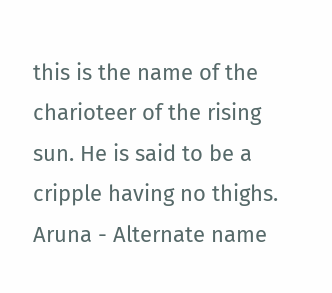this is the name of the charioteer of the rising sun. He is said to be a cripple having no thighs.
Aruna - Alternate name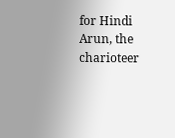for Hindi Arun, the charioteer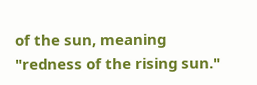of the sun, meaning "redness of the rising sun."